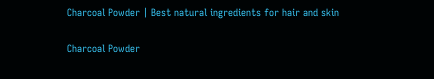Charcoal Powder | Best natural ingredients for hair and skin

Charcoal Powder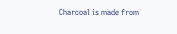Charcoal is made from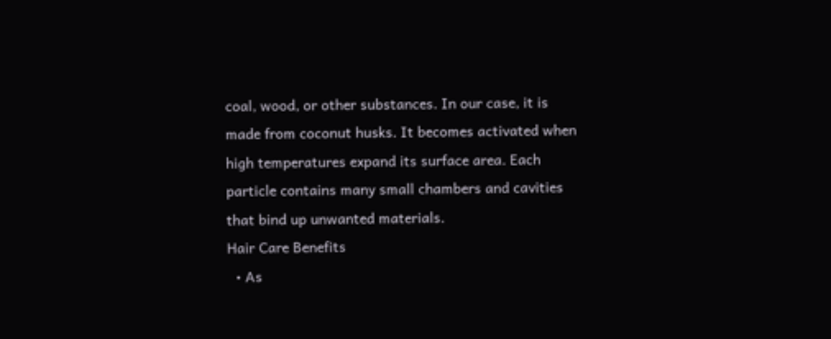coal, wood, or other substances. In our case, it is made from coconut husks. It becomes activated when high temperatures expand its surface area. Each particle contains many small chambers and cavities that bind up unwanted materials.
Hair Care Benefits
  • As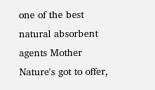one of the best natural absorbent agents Mother Nature's got to offer,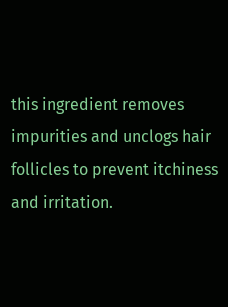this ingredient removes impurities and unclogs hair follicles to prevent itchiness and irritation.